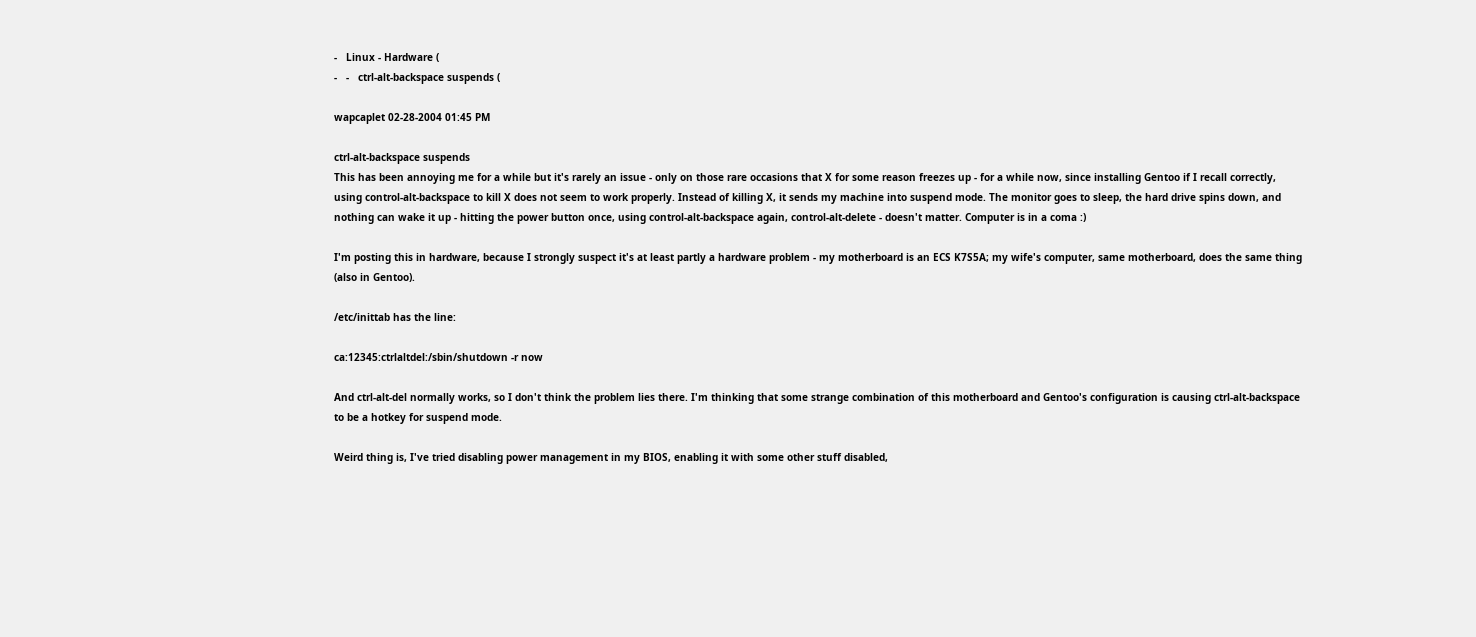-   Linux - Hardware (
-   -   ctrl-alt-backspace suspends (

wapcaplet 02-28-2004 01:45 PM

ctrl-alt-backspace suspends
This has been annoying me for a while but it's rarely an issue - only on those rare occasions that X for some reason freezes up - for a while now, since installing Gentoo if I recall correctly, using control-alt-backspace to kill X does not seem to work properly. Instead of killing X, it sends my machine into suspend mode. The monitor goes to sleep, the hard drive spins down, and nothing can wake it up - hitting the power button once, using control-alt-backspace again, control-alt-delete - doesn't matter. Computer is in a coma :)

I'm posting this in hardware, because I strongly suspect it's at least partly a hardware problem - my motherboard is an ECS K7S5A; my wife's computer, same motherboard, does the same thing (also in Gentoo).

/etc/inittab has the line:

ca:12345:ctrlaltdel:/sbin/shutdown -r now

And ctrl-alt-del normally works, so I don't think the problem lies there. I'm thinking that some strange combination of this motherboard and Gentoo's configuration is causing ctrl-alt-backspace to be a hotkey for suspend mode.

Weird thing is, I've tried disabling power management in my BIOS, enabling it with some other stuff disabled,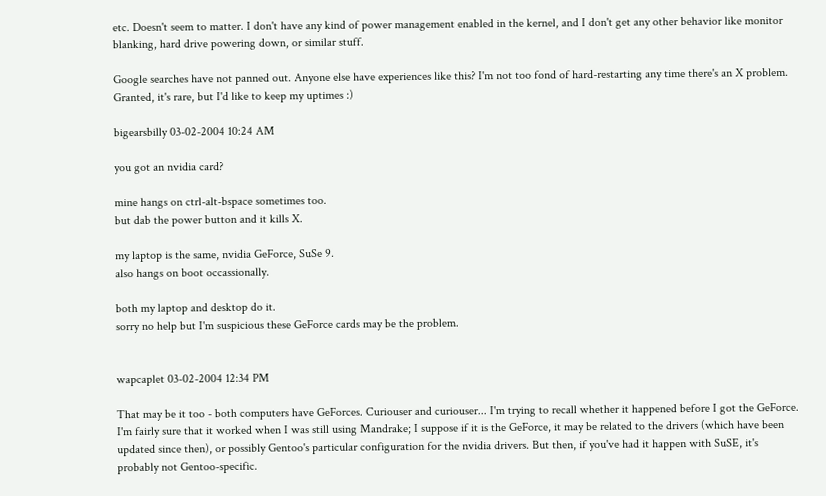etc. Doesn't seem to matter. I don't have any kind of power management enabled in the kernel, and I don't get any other behavior like monitor blanking, hard drive powering down, or similar stuff.

Google searches have not panned out. Anyone else have experiences like this? I'm not too fond of hard-restarting any time there's an X problem. Granted, it's rare, but I'd like to keep my uptimes :)

bigearsbilly 03-02-2004 10:24 AM

you got an nvidia card?

mine hangs on ctrl-alt-bspace sometimes too.
but dab the power button and it kills X.

my laptop is the same, nvidia GeForce, SuSe 9.
also hangs on boot occassionally.

both my laptop and desktop do it.
sorry no help but I'm suspicious these GeForce cards may be the problem.


wapcaplet 03-02-2004 12:34 PM

That may be it too - both computers have GeForces. Curiouser and curiouser... I'm trying to recall whether it happened before I got the GeForce. I'm fairly sure that it worked when I was still using Mandrake; I suppose if it is the GeForce, it may be related to the drivers (which have been updated since then), or possibly Gentoo's particular configuration for the nvidia drivers. But then, if you've had it happen with SuSE, it's probably not Gentoo-specific.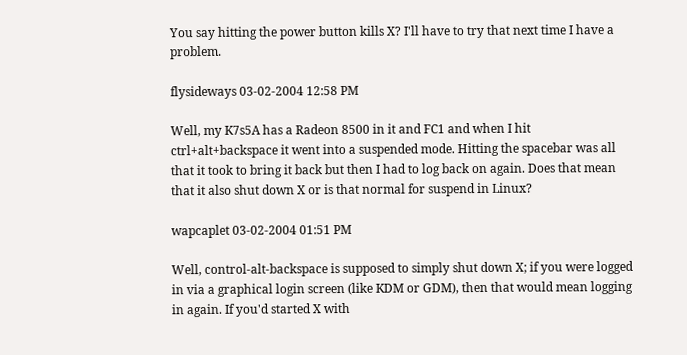You say hitting the power button kills X? I'll have to try that next time I have a problem.

flysideways 03-02-2004 12:58 PM

Well, my K7s5A has a Radeon 8500 in it and FC1 and when I hit ctrl+alt+backspace it went into a suspended mode. Hitting the spacebar was all that it took to bring it back but then I had to log back on again. Does that mean that it also shut down X or is that normal for suspend in Linux?

wapcaplet 03-02-2004 01:51 PM

Well, control-alt-backspace is supposed to simply shut down X; if you were logged in via a graphical login screen (like KDM or GDM), then that would mean logging in again. If you'd started X with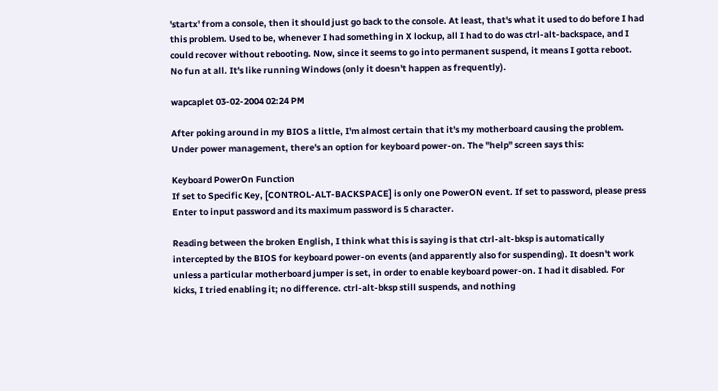'startx' from a console, then it should just go back to the console. At least, that's what it used to do before I had this problem. Used to be, whenever I had something in X lockup, all I had to do was ctrl-alt-backspace, and I could recover without rebooting. Now, since it seems to go into permanent suspend, it means I gotta reboot. No fun at all. It's like running Windows (only it doesn't happen as frequently).

wapcaplet 03-02-2004 02:24 PM

After poking around in my BIOS a little, I'm almost certain that it's my motherboard causing the problem. Under power management, there's an option for keyboard power-on. The "help" screen says this:

Keyboard PowerOn Function
If set to Specific Key, [CONTROL-ALT-BACKSPACE] is only one PowerON event. If set to password, please press Enter to input password and its maximum password is 5 character.

Reading between the broken English, I think what this is saying is that ctrl-alt-bksp is automatically intercepted by the BIOS for keyboard power-on events (and apparently also for suspending). It doesn't work unless a particular motherboard jumper is set, in order to enable keyboard power-on. I had it disabled. For kicks, I tried enabling it; no difference. ctrl-alt-bksp still suspends, and nothing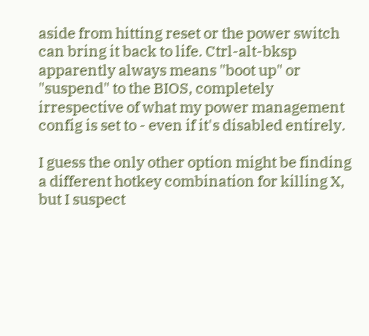aside from hitting reset or the power switch can bring it back to life. Ctrl-alt-bksp apparently always means "boot up" or "suspend" to the BIOS, completely irrespective of what my power management config is set to - even if it's disabled entirely.

I guess the only other option might be finding a different hotkey combination for killing X, but I suspect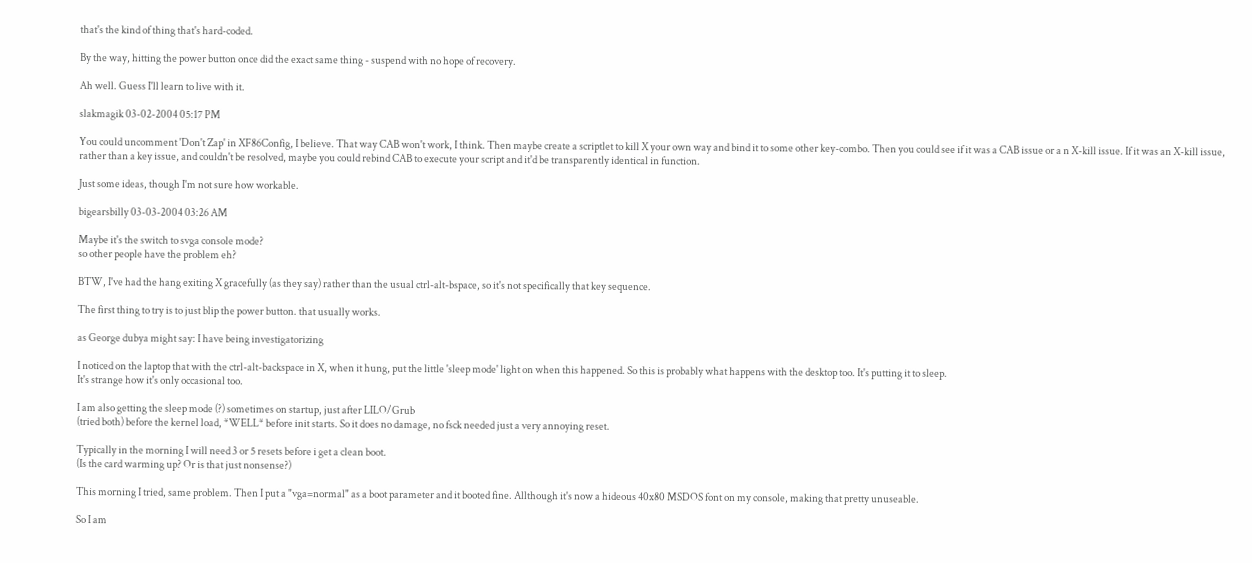that's the kind of thing that's hard-coded.

By the way, hitting the power button once did the exact same thing - suspend with no hope of recovery.

Ah well. Guess I'll learn to live with it.

slakmagik 03-02-2004 05:17 PM

You could uncomment 'Don't Zap' in XF86Config, I believe. That way CAB won't work, I think. Then maybe create a scriptlet to kill X your own way and bind it to some other key-combo. Then you could see if it was a CAB issue or a n X-kill issue. If it was an X-kill issue, rather than a key issue, and couldn't be resolved, maybe you could rebind CAB to execute your script and it'd be transparently identical in function.

Just some ideas, though I'm not sure how workable.

bigearsbilly 03-03-2004 03:26 AM

Maybe it's the switch to svga console mode?
so other people have the problem eh?

BTW, I've had the hang exiting X gracefully (as they say) rather than the usual ctrl-alt-bspace, so it's not specifically that key sequence.

The first thing to try is to just blip the power button. that usually works.

as George dubya might say: I have being investigatorizing

I noticed on the laptop that with the ctrl-alt-backspace in X, when it hung, put the little 'sleep mode' light on when this happened. So this is probably what happens with the desktop too. It's putting it to sleep.
It's strange how it's only occasional too.

I am also getting the sleep mode (?) sometimes on startup, just after LILO/Grub
(tried both) before the kernel load, *WELL* before init starts. So it does no damage, no fsck needed just a very annoying reset.

Typically in the morning I will need 3 or 5 resets before i get a clean boot.
(Is the card warming up? Or is that just nonsense?)

This morning I tried, same problem. Then I put a "vga=normal" as a boot parameter and it booted fine. Allthough it's now a hideous 40x80 MSDOS font on my console, making that pretty unuseable.

So I am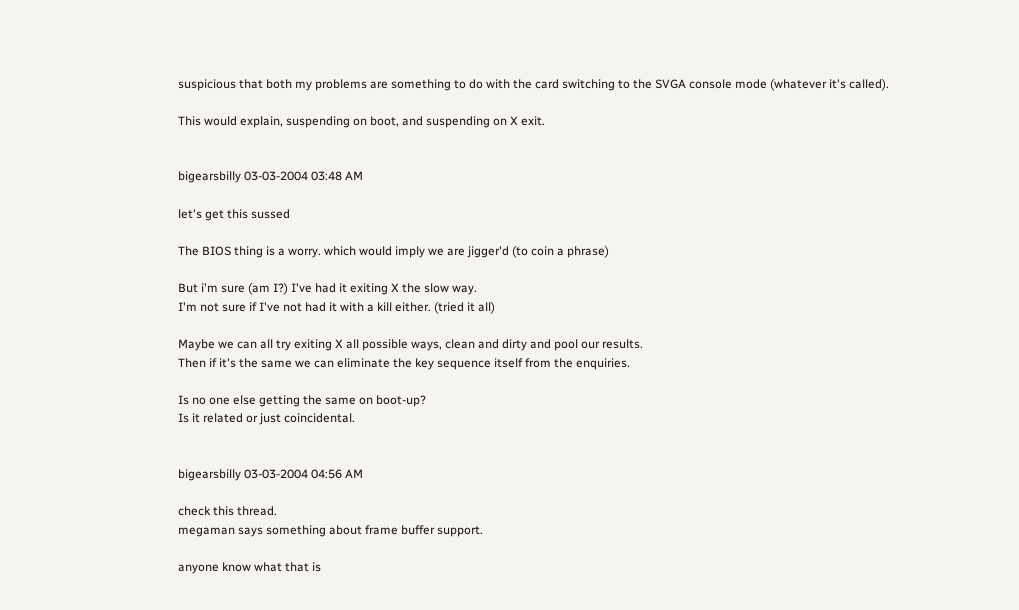suspicious that both my problems are something to do with the card switching to the SVGA console mode (whatever it's called).

This would explain, suspending on boot, and suspending on X exit.


bigearsbilly 03-03-2004 03:48 AM

let's get this sussed

The BIOS thing is a worry. which would imply we are jigger'd (to coin a phrase)

But i'm sure (am I?) I've had it exiting X the slow way.
I'm not sure if I've not had it with a kill either. (tried it all)

Maybe we can all try exiting X all possible ways, clean and dirty and pool our results.
Then if it's the same we can eliminate the key sequence itself from the enquiries.

Is no one else getting the same on boot-up?
Is it related or just coincidental.


bigearsbilly 03-03-2004 04:56 AM

check this thread.
megaman says something about frame buffer support.

anyone know what that is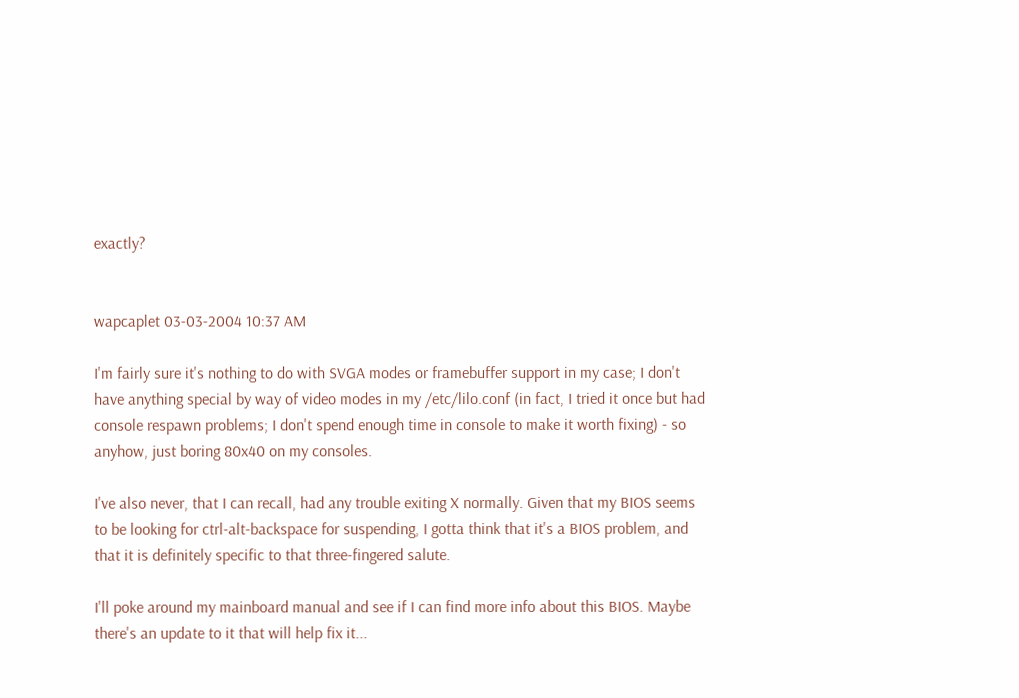exactly?


wapcaplet 03-03-2004 10:37 AM

I'm fairly sure it's nothing to do with SVGA modes or framebuffer support in my case; I don't have anything special by way of video modes in my /etc/lilo.conf (in fact, I tried it once but had console respawn problems; I don't spend enough time in console to make it worth fixing) - so anyhow, just boring 80x40 on my consoles.

I've also never, that I can recall, had any trouble exiting X normally. Given that my BIOS seems to be looking for ctrl-alt-backspace for suspending, I gotta think that it's a BIOS problem, and that it is definitely specific to that three-fingered salute.

I'll poke around my mainboard manual and see if I can find more info about this BIOS. Maybe there's an update to it that will help fix it...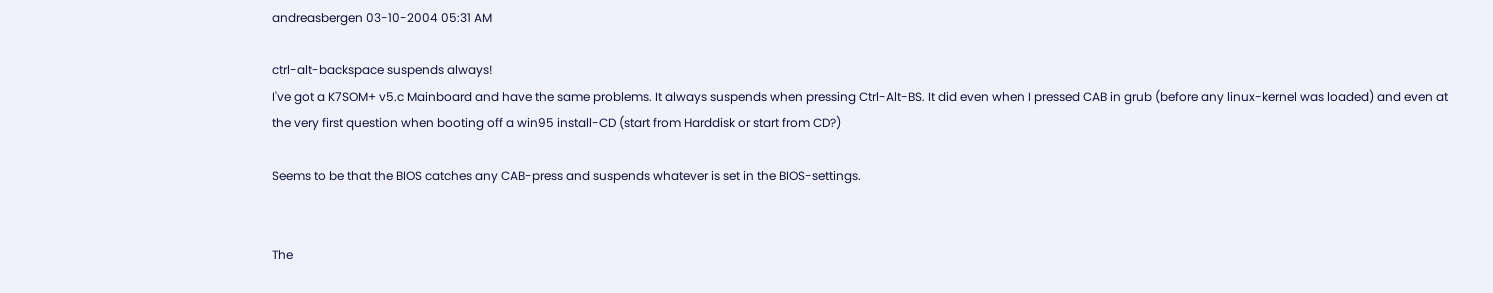andreasbergen 03-10-2004 05:31 AM

ctrl-alt-backspace suspends always!
I've got a K7SOM+ v5.c Mainboard and have the same problems. It always suspends when pressing Ctrl-Alt-BS. It did even when I pressed CAB in grub (before any linux-kernel was loaded) and even at the very first question when booting off a win95 install-CD (start from Harddisk or start from CD?)

Seems to be that the BIOS catches any CAB-press and suspends whatever is set in the BIOS-settings.


The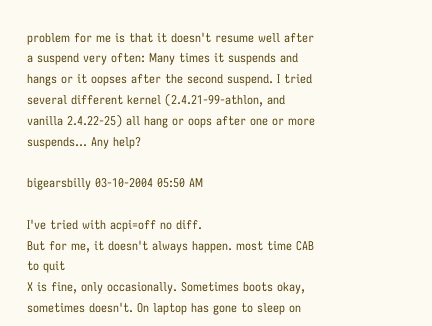problem for me is that it doesn't resume well after a suspend very often: Many times it suspends and hangs or it oopses after the second suspend. I tried several different kernel (2.4.21-99-athlon, and vanilla 2.4.22-25) all hang or oops after one or more suspends... Any help?

bigearsbilly 03-10-2004 05:50 AM

I've tried with acpi=off no diff.
But for me, it doesn't always happen. most time CAB to quit
X is fine, only occasionally. Sometimes boots okay, sometimes doesn't. On laptop has gone to sleep on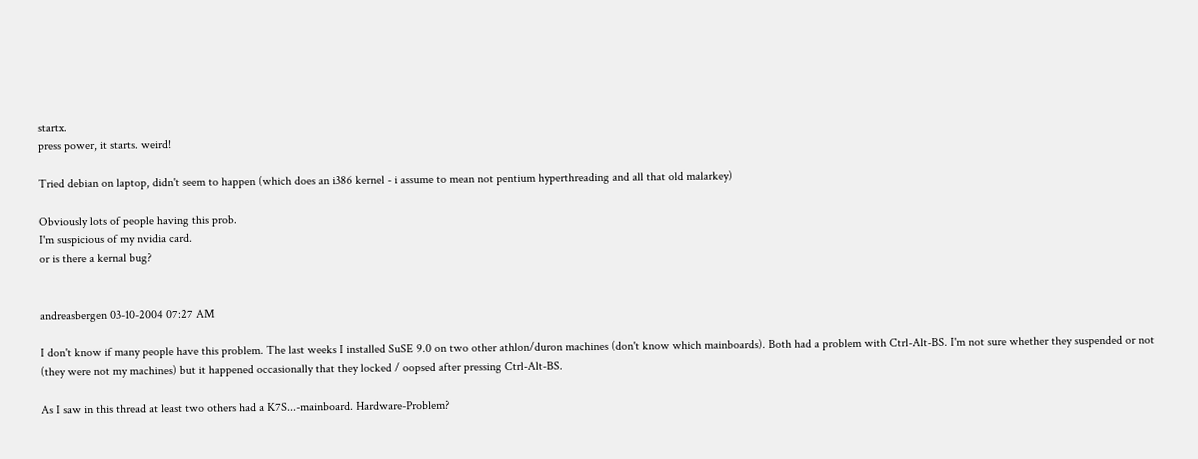startx.
press power, it starts. weird!

Tried debian on laptop, didn't seem to happen (which does an i386 kernel - i assume to mean not pentium hyperthreading and all that old malarkey)

Obviously lots of people having this prob.
I'm suspicious of my nvidia card.
or is there a kernal bug?


andreasbergen 03-10-2004 07:27 AM

I don't know if many people have this problem. The last weeks I installed SuSE 9.0 on two other athlon/duron machines (don't know which mainboards). Both had a problem with Ctrl-Alt-BS. I'm not sure whether they suspended or not (they were not my machines) but it happened occasionally that they locked / oopsed after pressing Ctrl-Alt-BS.

As I saw in this thread at least two others had a K7S...-mainboard. Hardware-Problem?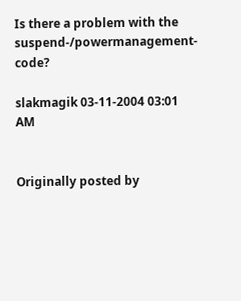Is there a problem with the suspend-/powermanagement-code?

slakmagik 03-11-2004 03:01 AM


Originally posted by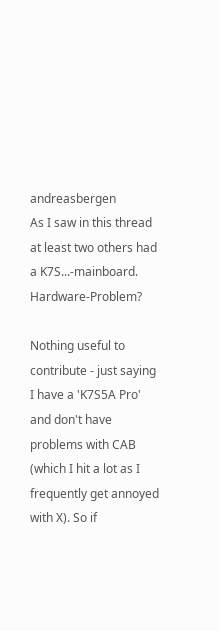andreasbergen
As I saw in this thread at least two others had a K7S...-mainboard. Hardware-Problem?

Nothing useful to contribute - just saying I have a 'K7S5A Pro' and don't have problems with CAB (which I hit a lot as I frequently get annoyed with X). So if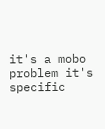it's a mobo problem it's specific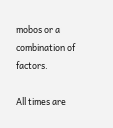mobos or a combination of factors.

All times are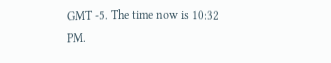GMT -5. The time now is 10:32 PM.